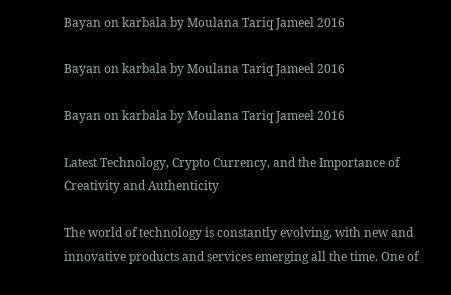Bayan on karbala by Moulana Tariq Jameel 2016

Bayan on karbala by Moulana Tariq Jameel 2016

Bayan on karbala by Moulana Tariq Jameel 2016

Latest Technology, Crypto Currency, and the Importance of Creativity and Authenticity

The world of technology is constantly evolving, with new and innovative products and services emerging all the time. One of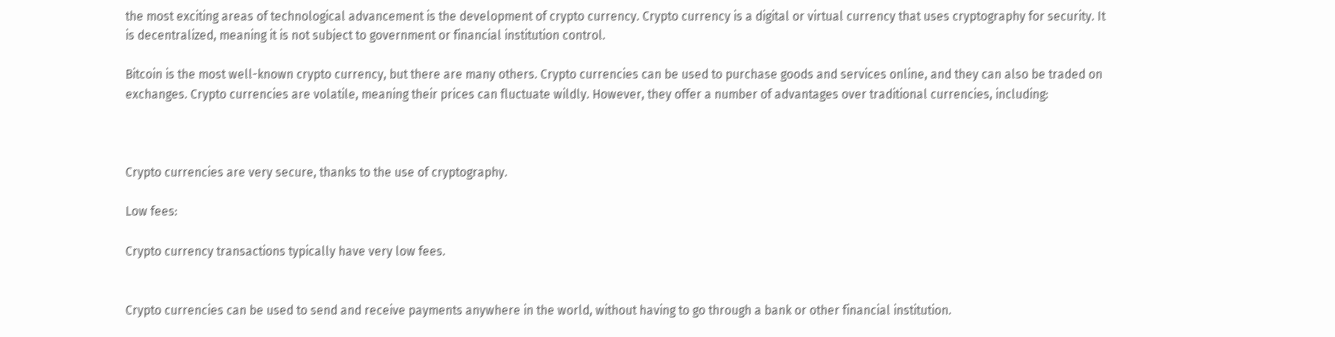the most exciting areas of technological advancement is the development of crypto currency. Crypto currency is a digital or virtual currency that uses cryptography for security. It is decentralized, meaning it is not subject to government or financial institution control.

Bitcoin is the most well-known crypto currency, but there are many others. Crypto currencies can be used to purchase goods and services online, and they can also be traded on exchanges. Crypto currencies are volatile, meaning their prices can fluctuate wildly. However, they offer a number of advantages over traditional currencies, including:



Crypto currencies are very secure, thanks to the use of cryptography.

Low fees:

Crypto currency transactions typically have very low fees.


Crypto currencies can be used to send and receive payments anywhere in the world, without having to go through a bank or other financial institution.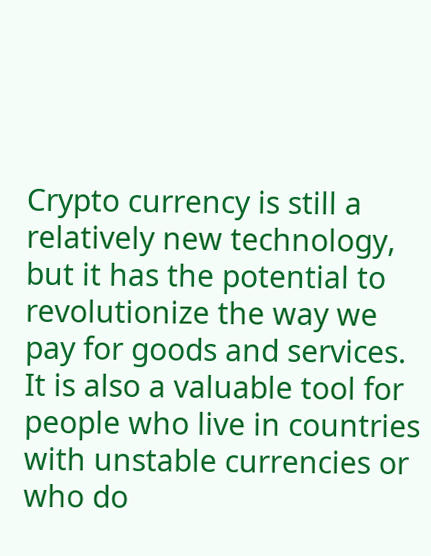Crypto currency is still a relatively new technology, but it has the potential to revolutionize the way we pay for goods and services. It is also a valuable tool for people who live in countries with unstable currencies or who do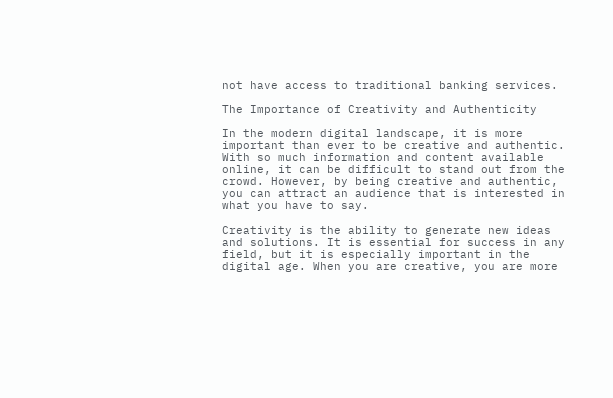not have access to traditional banking services.

The Importance of Creativity and Authenticity

In the modern digital landscape, it is more important than ever to be creative and authentic. With so much information and content available online, it can be difficult to stand out from the crowd. However, by being creative and authentic, you can attract an audience that is interested in what you have to say.

Creativity is the ability to generate new ideas and solutions. It is essential for success in any field, but it is especially important in the digital age. When you are creative, you are more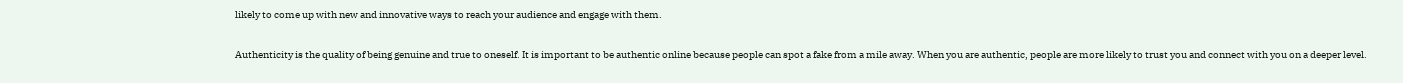likely to come up with new and innovative ways to reach your audience and engage with them.

Authenticity is the quality of being genuine and true to oneself. It is important to be authentic online because people can spot a fake from a mile away. When you are authentic, people are more likely to trust you and connect with you on a deeper level.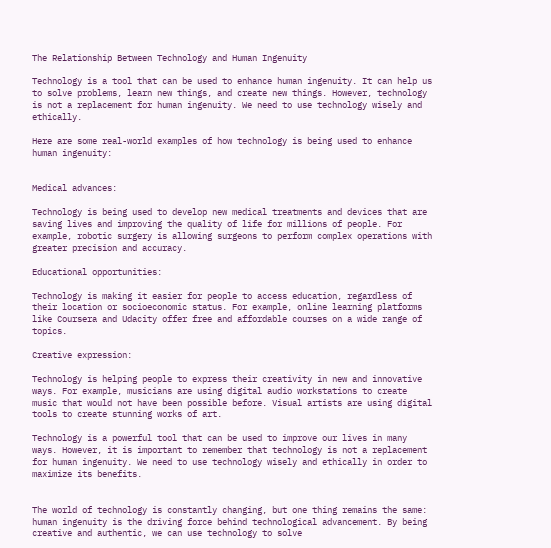The Relationship Between Technology and Human Ingenuity

Technology is a tool that can be used to enhance human ingenuity. It can help us to solve problems, learn new things, and create new things. However, technology is not a replacement for human ingenuity. We need to use technology wisely and ethically.

Here are some real-world examples of how technology is being used to enhance human ingenuity:


Medical advances:

Technology is being used to develop new medical treatments and devices that are saving lives and improving the quality of life for millions of people. For example, robotic surgery is allowing surgeons to perform complex operations with greater precision and accuracy.

Educational opportunities:

Technology is making it easier for people to access education, regardless of their location or socioeconomic status. For example, online learning platforms like Coursera and Udacity offer free and affordable courses on a wide range of topics.

Creative expression:

Technology is helping people to express their creativity in new and innovative ways. For example, musicians are using digital audio workstations to create music that would not have been possible before. Visual artists are using digital tools to create stunning works of art.

Technology is a powerful tool that can be used to improve our lives in many ways. However, it is important to remember that technology is not a replacement for human ingenuity. We need to use technology wisely and ethically in order to maximize its benefits.


The world of technology is constantly changing, but one thing remains the same: human ingenuity is the driving force behind technological advancement. By being creative and authentic, we can use technology to solve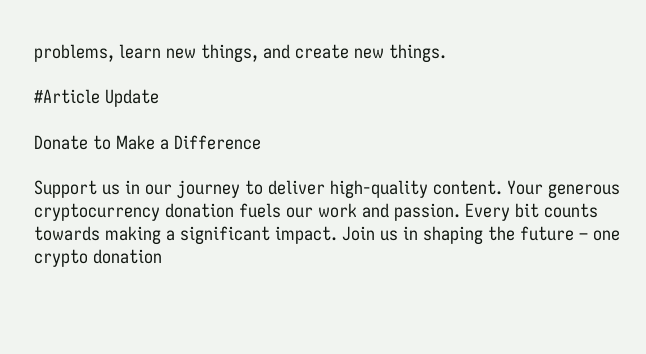problems, learn new things, and create new things.

#Article Update

Donate to Make a Difference

Support us in our journey to deliver high-quality content. Your generous cryptocurrency donation fuels our work and passion. Every bit counts towards making a significant impact. Join us in shaping the future – one crypto donation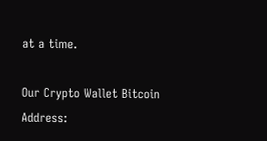at a time.

Our Crypto Wallet Bitcoin Address: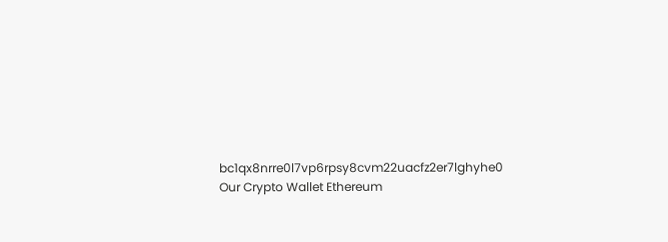bc1qx8nrre0l7vp6rpsy8cvm22uacfz2er7lghyhe0
Our Crypto Wallet Ethereum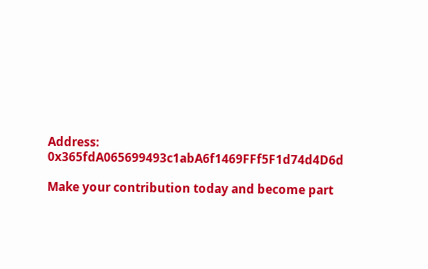Address: 0x365fdA065699493c1abA6f1469FFf5F1d74d4D6d

Make your contribution today and become part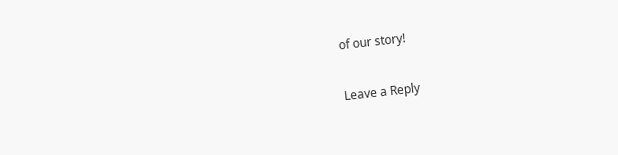of our story!

Leave a Reply